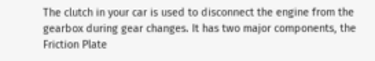The clutch in your car is used to disconnect the engine from the gearbox during gear changes. It has two major components, the Friction Plate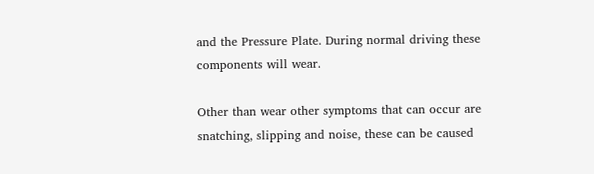and the Pressure Plate. During normal driving these components will wear.

Other than wear other symptoms that can occur are snatching, slipping and noise, these can be caused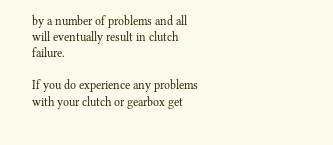by a number of problems and all will eventually result in clutch failure.

If you do experience any problems with your clutch or gearbox get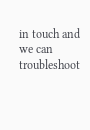in touch and we can troubleshoot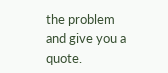the problem and give you a quote.